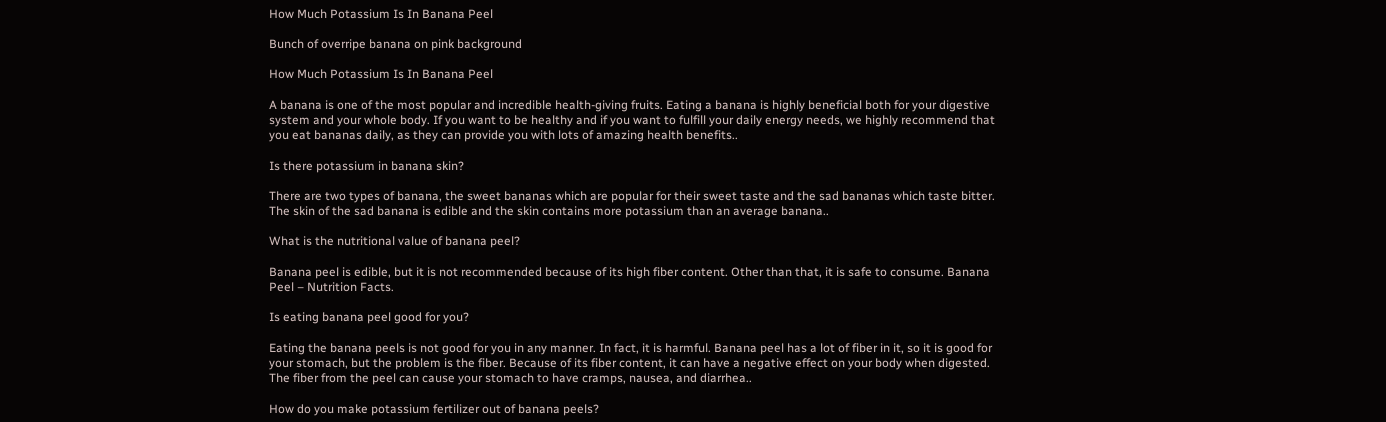How Much Potassium Is In Banana Peel

Bunch of overripe banana on pink background

How Much Potassium Is In Banana Peel

A banana is one of the most popular and incredible health-giving fruits. Eating a banana is highly beneficial both for your digestive system and your whole body. If you want to be healthy and if you want to fulfill your daily energy needs, we highly recommend that you eat bananas daily, as they can provide you with lots of amazing health benefits..

Is there potassium in banana skin?

There are two types of banana, the sweet bananas which are popular for their sweet taste and the sad bananas which taste bitter. The skin of the sad banana is edible and the skin contains more potassium than an average banana..

What is the nutritional value of banana peel?

Banana peel is edible, but it is not recommended because of its high fiber content. Other than that, it is safe to consume. Banana Peel – Nutrition Facts.

Is eating banana peel good for you?

Eating the banana peels is not good for you in any manner. In fact, it is harmful. Banana peel has a lot of fiber in it, so it is good for your stomach, but the problem is the fiber. Because of its fiber content, it can have a negative effect on your body when digested. The fiber from the peel can cause your stomach to have cramps, nausea, and diarrhea..

How do you make potassium fertilizer out of banana peels?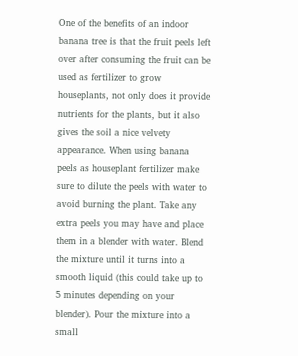One of the benefits of an indoor banana tree is that the fruit peels left over after consuming the fruit can be used as fertilizer to grow houseplants, not only does it provide nutrients for the plants, but it also gives the soil a nice velvety appearance. When using banana peels as houseplant fertilizer make sure to dilute the peels with water to avoid burning the plant. Take any extra peels you may have and place them in a blender with water. Blend the mixture until it turns into a smooth liquid (this could take up to 5 minutes depending on your blender). Pour the mixture into a small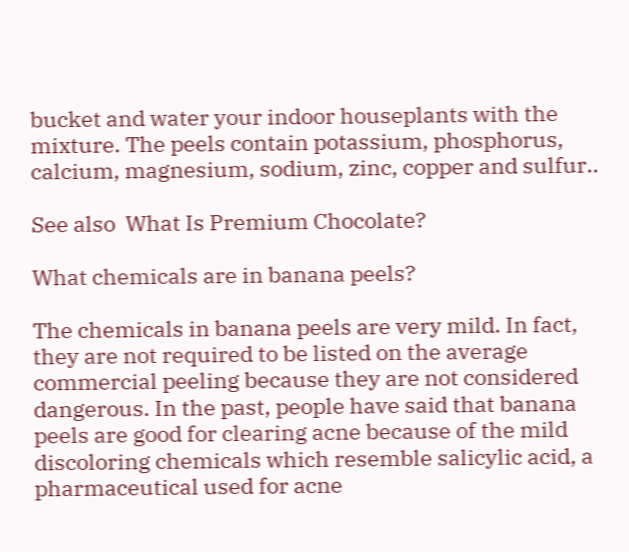bucket and water your indoor houseplants with the mixture. The peels contain potassium, phosphorus, calcium, magnesium, sodium, zinc, copper and sulfur..

See also  What Is Premium Chocolate?

What chemicals are in banana peels?

The chemicals in banana peels are very mild. In fact, they are not required to be listed on the average commercial peeling because they are not considered dangerous. In the past, people have said that banana peels are good for clearing acne because of the mild discoloring chemicals which resemble salicylic acid, a pharmaceutical used for acne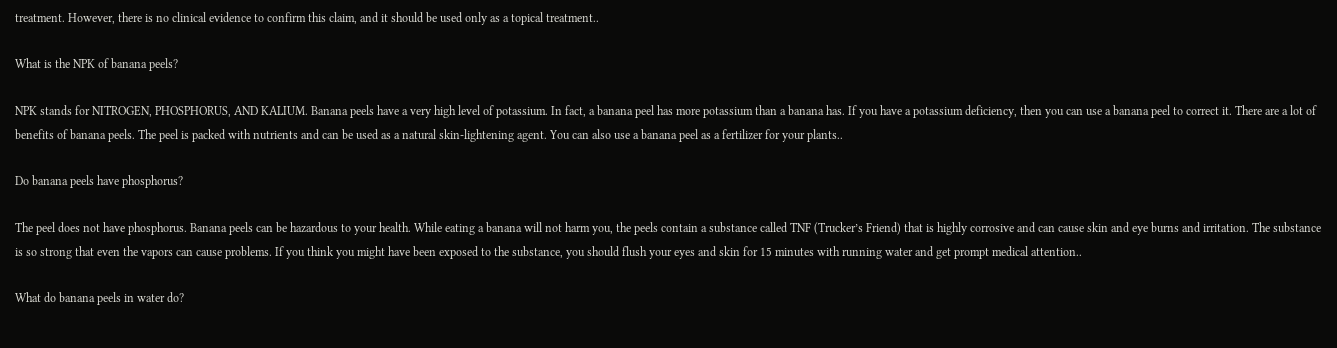treatment. However, there is no clinical evidence to confirm this claim, and it should be used only as a topical treatment..

What is the NPK of banana peels?

NPK stands for NITROGEN, PHOSPHORUS, AND KALIUM. Banana peels have a very high level of potassium. In fact, a banana peel has more potassium than a banana has. If you have a potassium deficiency, then you can use a banana peel to correct it. There are a lot of benefits of banana peels. The peel is packed with nutrients and can be used as a natural skin-lightening agent. You can also use a banana peel as a fertilizer for your plants..

Do banana peels have phosphorus?

The peel does not have phosphorus. Banana peels can be hazardous to your health. While eating a banana will not harm you, the peels contain a substance called TNF (Trucker’s Friend) that is highly corrosive and can cause skin and eye burns and irritation. The substance is so strong that even the vapors can cause problems. If you think you might have been exposed to the substance, you should flush your eyes and skin for 15 minutes with running water and get prompt medical attention..

What do banana peels in water do?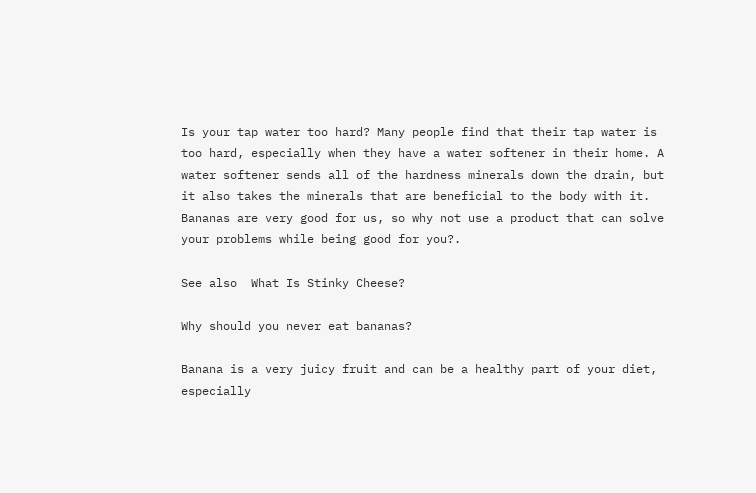Is your tap water too hard? Many people find that their tap water is too hard, especially when they have a water softener in their home. A water softener sends all of the hardness minerals down the drain, but it also takes the minerals that are beneficial to the body with it. Bananas are very good for us, so why not use a product that can solve your problems while being good for you?.

See also  What Is Stinky Cheese?

Why should you never eat bananas?

Banana is a very juicy fruit and can be a healthy part of your diet, especially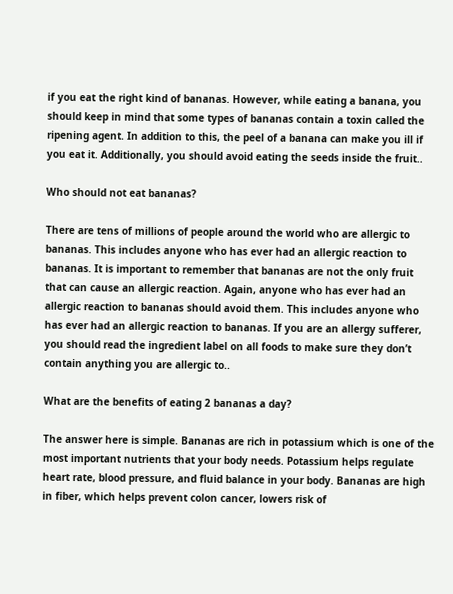if you eat the right kind of bananas. However, while eating a banana, you should keep in mind that some types of bananas contain a toxin called the ripening agent. In addition to this, the peel of a banana can make you ill if you eat it. Additionally, you should avoid eating the seeds inside the fruit..

Who should not eat bananas?

There are tens of millions of people around the world who are allergic to bananas. This includes anyone who has ever had an allergic reaction to bananas. It is important to remember that bananas are not the only fruit that can cause an allergic reaction. Again, anyone who has ever had an allergic reaction to bananas should avoid them. This includes anyone who has ever had an allergic reaction to bananas. If you are an allergy sufferer, you should read the ingredient label on all foods to make sure they don’t contain anything you are allergic to..

What are the benefits of eating 2 bananas a day?

The answer here is simple. Bananas are rich in potassium which is one of the most important nutrients that your body needs. Potassium helps regulate heart rate, blood pressure, and fluid balance in your body. Bananas are high in fiber, which helps prevent colon cancer, lowers risk of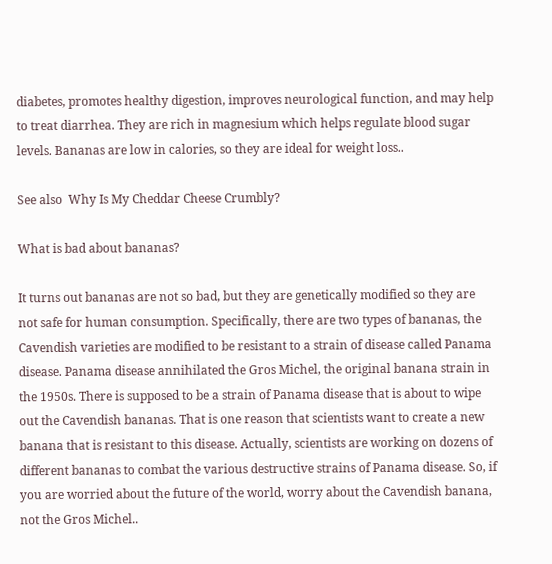diabetes, promotes healthy digestion, improves neurological function, and may help to treat diarrhea. They are rich in magnesium which helps regulate blood sugar levels. Bananas are low in calories, so they are ideal for weight loss..

See also  Why Is My Cheddar Cheese Crumbly?

What is bad about bananas?

It turns out bananas are not so bad, but they are genetically modified so they are not safe for human consumption. Specifically, there are two types of bananas, the Cavendish varieties are modified to be resistant to a strain of disease called Panama disease. Panama disease annihilated the Gros Michel, the original banana strain in the 1950s. There is supposed to be a strain of Panama disease that is about to wipe out the Cavendish bananas. That is one reason that scientists want to create a new banana that is resistant to this disease. Actually, scientists are working on dozens of different bananas to combat the various destructive strains of Panama disease. So, if you are worried about the future of the world, worry about the Cavendish banana, not the Gros Michel..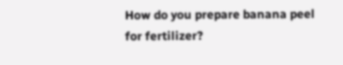How do you prepare banana peel for fertilizer?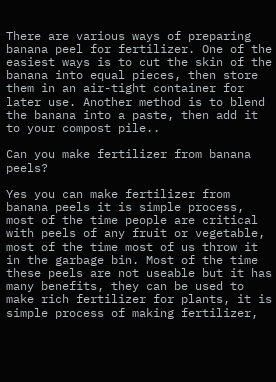There are various ways of preparing banana peel for fertilizer. One of the easiest ways is to cut the skin of the banana into equal pieces, then store them in an air-tight container for later use. Another method is to blend the banana into a paste, then add it to your compost pile..

Can you make fertilizer from banana peels?

Yes you can make fertilizer from banana peels it is simple process, most of the time people are critical with peels of any fruit or vegetable, most of the time most of us throw it in the garbage bin. Most of the time these peels are not useable but it has many benefits, they can be used to make rich fertilizer for plants, it is simple process of making fertilizer,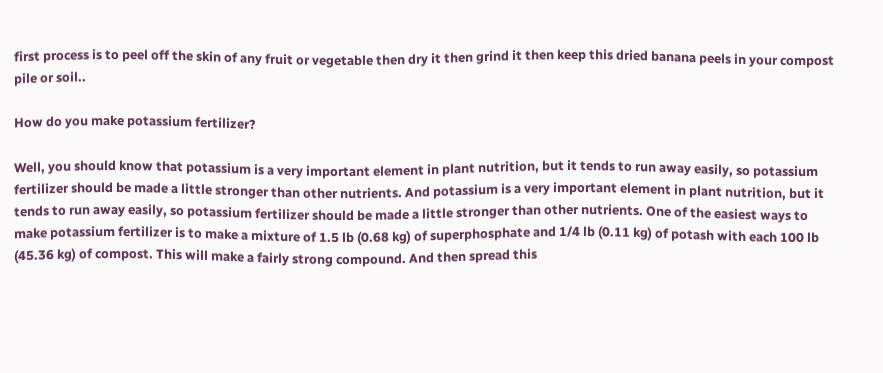first process is to peel off the skin of any fruit or vegetable then dry it then grind it then keep this dried banana peels in your compost pile or soil..

How do you make potassium fertilizer?

Well, you should know that potassium is a very important element in plant nutrition, but it tends to run away easily, so potassium fertilizer should be made a little stronger than other nutrients. And potassium is a very important element in plant nutrition, but it tends to run away easily, so potassium fertilizer should be made a little stronger than other nutrients. One of the easiest ways to make potassium fertilizer is to make a mixture of 1.5 lb (0.68 kg) of superphosphate and 1/4 lb (0.11 kg) of potash with each 100 lb (45.36 kg) of compost. This will make a fairly strong compound. And then spread this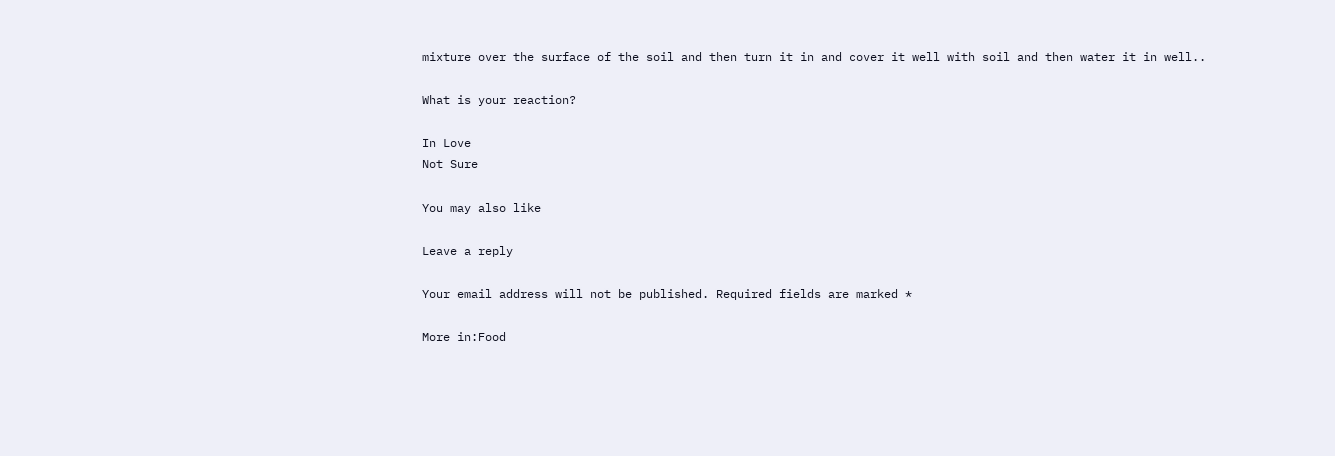mixture over the surface of the soil and then turn it in and cover it well with soil and then water it in well..

What is your reaction?

In Love
Not Sure

You may also like

Leave a reply

Your email address will not be published. Required fields are marked *

More in:Food